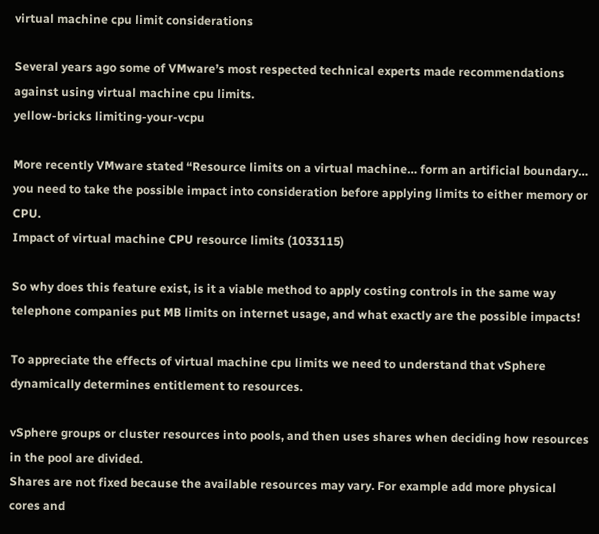virtual machine cpu limit considerations

Several years ago some of VMware’s most respected technical experts made recommendations against using virtual machine cpu limits.
yellow-bricks limiting-your-vcpu

More recently VMware stated “Resource limits on a virtual machine… form an artificial boundary… you need to take the possible impact into consideration before applying limits to either memory or CPU.
Impact of virtual machine CPU resource limits (1033115)

So why does this feature exist, is it a viable method to apply costing controls in the same way telephone companies put MB limits on internet usage, and what exactly are the possible impacts!

To appreciate the effects of virtual machine cpu limits we need to understand that vSphere dynamically determines entitlement to resources.

vSphere groups or cluster resources into pools, and then uses shares when deciding how resources in the pool are divided.
Shares are not fixed because the available resources may vary. For example add more physical cores and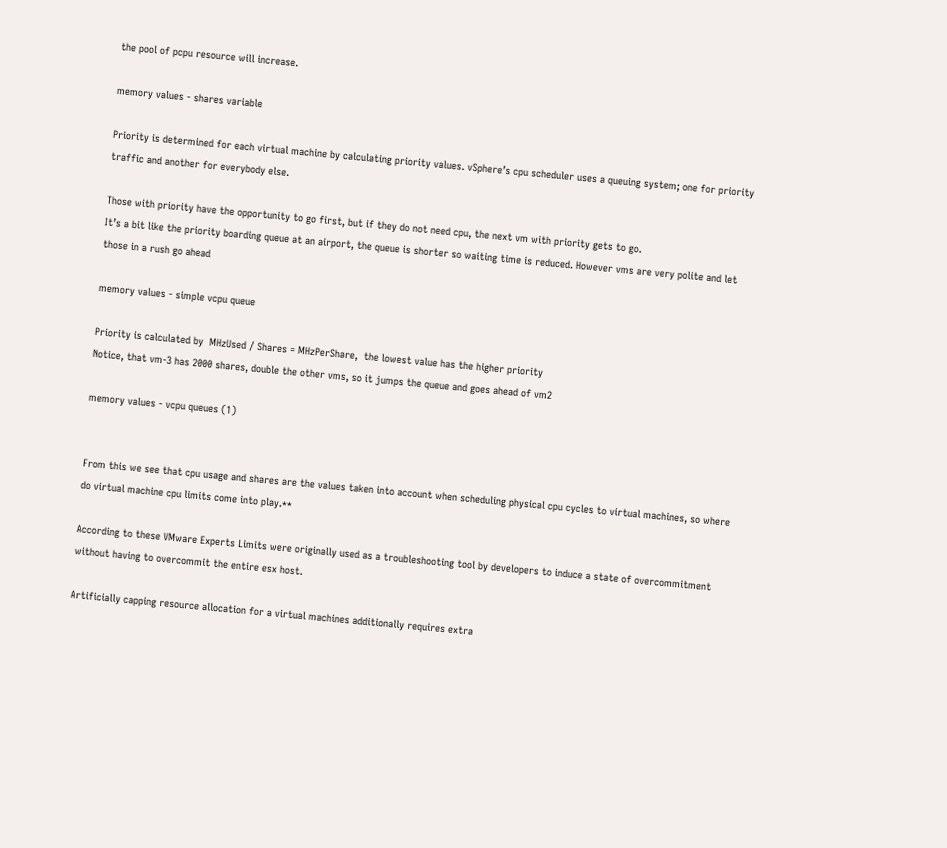the pool of pcpu resource will increase.

memory values - shares variable

Priority is determined for each virtual machine by calculating priority values. vSphere’s cpu scheduler uses a queuing system; one for priority traffic and another for everybody else.

Those with priority have the opportunity to go first, but if they do not need cpu, the next vm with priority gets to go.
It’s a bit like the priority boarding queue at an airport, the queue is shorter so waiting time is reduced. However vms are very polite and let those in a rush go ahead

memory values - simple vcpu queue

Priority is calculated by  MHzUsed / Shares = MHzPerShare,  the lowest value has the higher priority
Notice, that vm-3 has 2000 shares, double the other vms, so it jumps the queue and goes ahead of vm2

memory values - vcpu queues (1)


From this we see that cpu usage and shares are the values taken into account when scheduling physical cpu cycles to virtual machines, so where do virtual machine cpu limits come into play.**

According to these VMware Experts Limits were originally used as a troubleshooting tool by developers to induce a state of overcommitment without having to overcommit the entire esx host.

Artificially capping resource allocation for a virtual machines additionally requires extra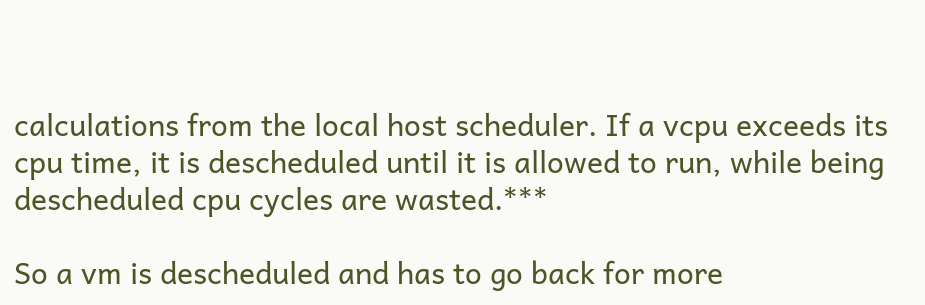calculations from the local host scheduler. If a vcpu exceeds its cpu time, it is descheduled until it is allowed to run, while being descheduled cpu cycles are wasted.***

So a vm is descheduled and has to go back for more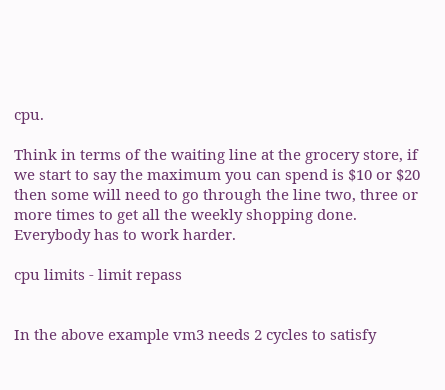cpu.

Think in terms of the waiting line at the grocery store, if we start to say the maximum you can spend is $10 or $20 then some will need to go through the line two, three or more times to get all the weekly shopping done. Everybody has to work harder.

cpu limits - limit repass


In the above example vm3 needs 2 cycles to satisfy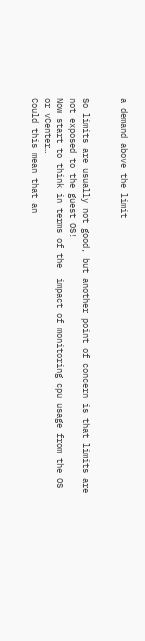a demand above the limit


So limits are usually not good, but another point of concern is that limits are not exposed to the guest OS!
Now start to think in terms of the  impact of monitoring cpu usage from the OS or vCenter…
Could this mean that an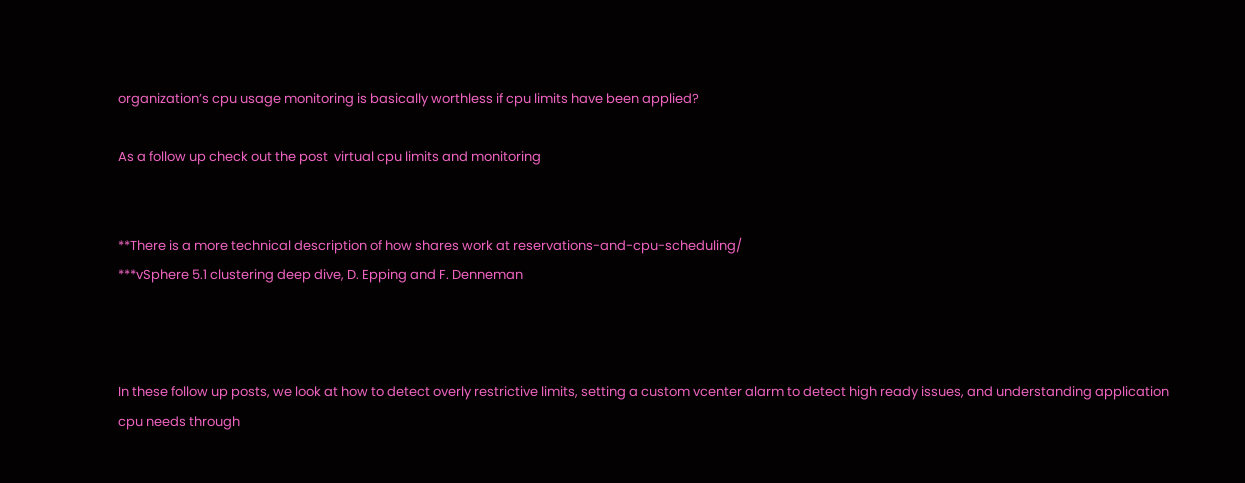organization’s cpu usage monitoring is basically worthless if cpu limits have been applied?

As a follow up check out the post  virtual cpu limits and monitoring


**There is a more technical description of how shares work at reservations-and-cpu-scheduling/
***vSphere 5.1 clustering deep dive, D. Epping and F. Denneman



In these follow up posts, we look at how to detect overly restrictive limits, setting a custom vcenter alarm to detect high ready issues, and understanding application cpu needs through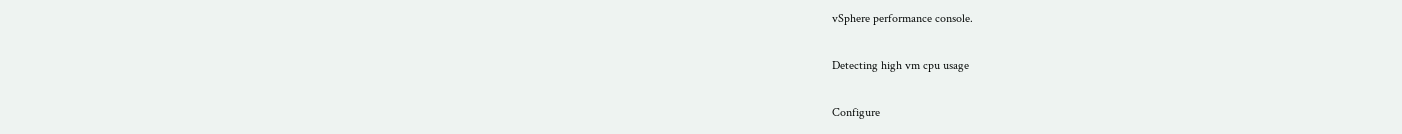vSphere performance console.

Detecting high vm cpu usage

Configure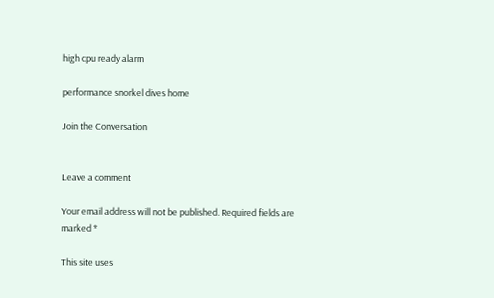high cpu ready alarm

performance snorkel dives home

Join the Conversation


Leave a comment

Your email address will not be published. Required fields are marked *

This site uses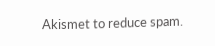Akismet to reduce spam.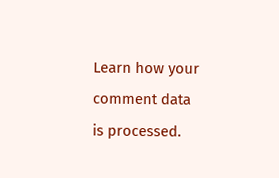Learn how your comment data is processed.